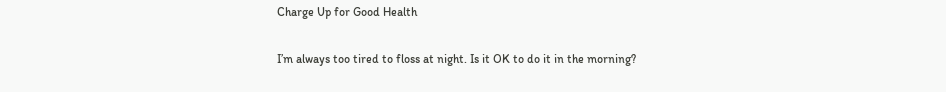Charge Up for Good Health

I’m always too tired to floss at night. Is it OK to do it in the morning?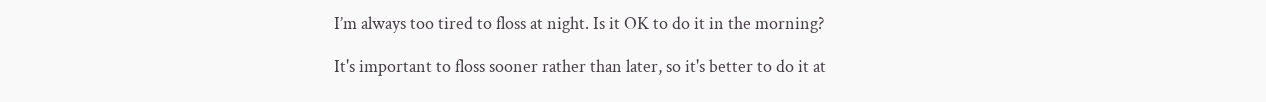I’m always too tired to floss at night. Is it OK to do it in the morning?

It's important to floss sooner rather than later, so it's better to do it at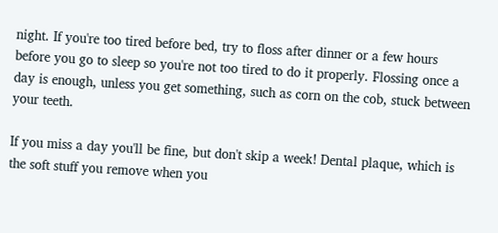night. If you're too tired before bed, try to floss after dinner or a few hours before you go to sleep so you're not too tired to do it properly. Flossing once a day is enough, unless you get something, such as corn on the cob, stuck between your teeth.

If you miss a day you'll be fine, but don't skip a week! Dental plaque, which is the soft stuff you remove when you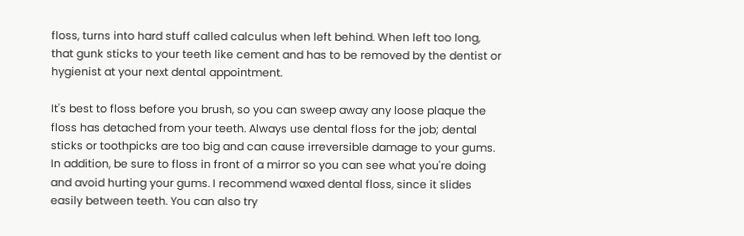floss, turns into hard stuff called calculus when left behind. When left too long, that gunk sticks to your teeth like cement and has to be removed by the dentist or hygienist at your next dental appointment.

It's best to floss before you brush, so you can sweep away any loose plaque the floss has detached from your teeth. Always use dental floss for the job; dental sticks or toothpicks are too big and can cause irreversible damage to your gums. In addition, be sure to floss in front of a mirror so you can see what you're doing and avoid hurting your gums. I recommend waxed dental floss, since it slides easily between teeth. You can also try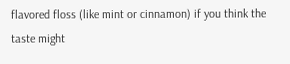flavored floss (like mint or cinnamon) if you think the taste might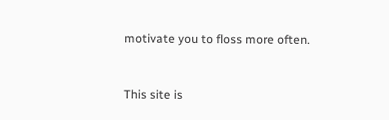motivate you to floss more often.



This site is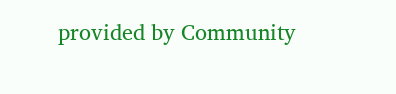provided by Community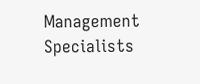Management Specialists